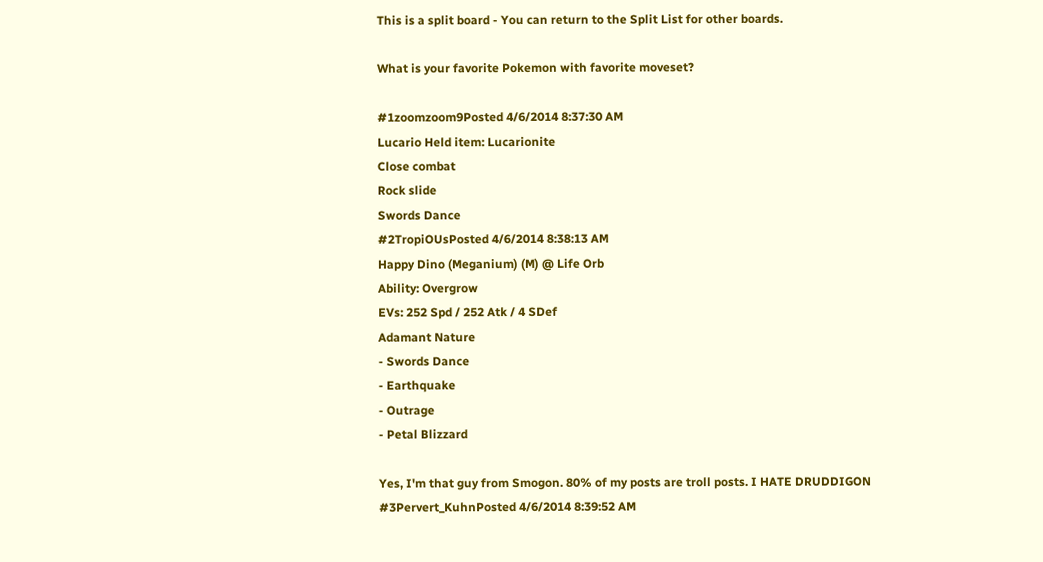This is a split board - You can return to the Split List for other boards.

What is your favorite Pokemon with favorite moveset?

#1zoomzoom9Posted 4/6/2014 8:37:30 AM
Lucario Held item: Lucarionite
Close combat
Rock slide
Swords Dance
#2TropiOUsPosted 4/6/2014 8:38:13 AM
Happy Dino (Meganium) (M) @ Life Orb
Ability: Overgrow
EVs: 252 Spd / 252 Atk / 4 SDef
Adamant Nature
- Swords Dance
- Earthquake
- Outrage
- Petal Blizzard

Yes, I'm that guy from Smogon. 80% of my posts are troll posts. I HATE DRUDDIGON
#3Pervert_KuhnPosted 4/6/2014 8:39:52 AM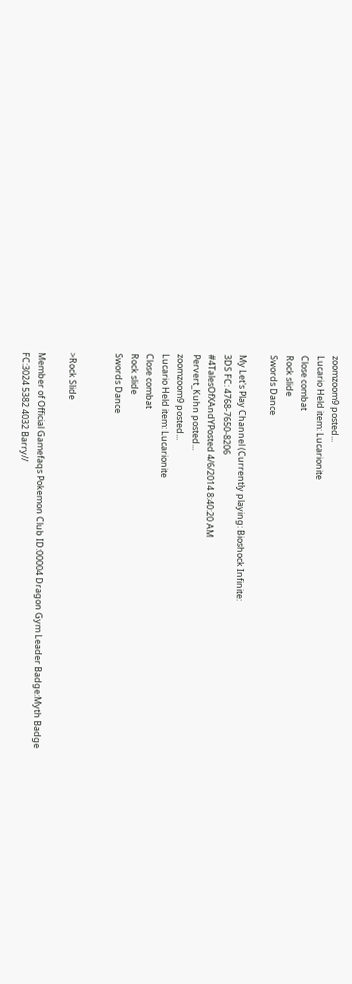zoomzoom9 posted...
Lucario Held item: Lucarionite
Close combat
Rock slide
Swords Dance

My Let's Play Channel (Currently playing: Bioshock Infinite:
3DS FC: 4768-7650-8206
#4TalesOfXAndYPosted 4/6/2014 8:40:20 AM
Pervert_Kuhn posted...
zoomzoom9 posted...
Lucario Held item: Lucarionite
Close combat
Rock slide
Swords Dance


>Rock Slide

Member of Official Gamefaqs Pokemon Club ID:00004 Dragon Gym Leader Badge:Myth Badge
FC:3024 5382 4032 Barry//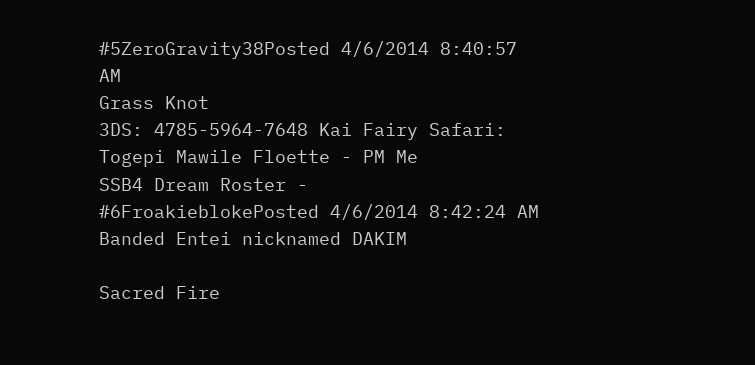#5ZeroGravity38Posted 4/6/2014 8:40:57 AM
Grass Knot
3DS: 4785-5964-7648 Kai Fairy Safari: Togepi Mawile Floette - PM Me
SSB4 Dream Roster -
#6FroakieblokePosted 4/6/2014 8:42:24 AM
Banded Entei nicknamed DAKIM

Sacred Fire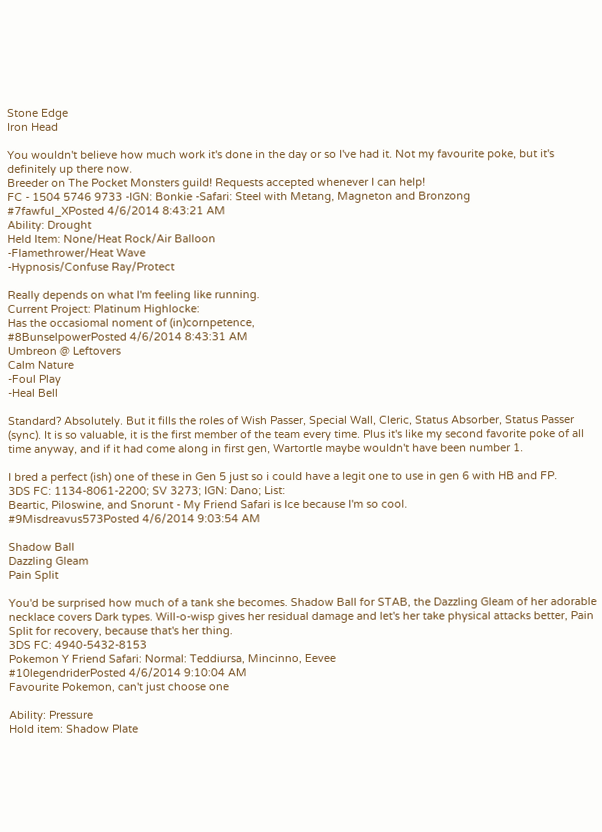Stone Edge
Iron Head

You wouldn't believe how much work it's done in the day or so I've had it. Not my favourite poke, but it's definitely up there now.
Breeder on The Pocket Monsters guild! Requests accepted whenever I can help!
FC - 1504 5746 9733 -IGN: Bonkie -Safari: Steel with Metang, Magneton and Bronzong
#7fawful_XPosted 4/6/2014 8:43:21 AM
Ability: Drought
Held Item: None/Heat Rock/Air Balloon
-Flamethrower/Heat Wave
-Hypnosis/Confuse Ray/Protect

Really depends on what I'm feeling like running.
Current Project: Platinum Highlocke:
Has the occasiomal noment of (in)cornpetence,
#8BunselpowerPosted 4/6/2014 8:43:31 AM
Umbreon @ Leftovers
Calm Nature
-Foul Play
-Heal Bell

Standard? Absolutely. But it fills the roles of Wish Passer, Special Wall, Cleric, Status Absorber, Status Passer (sync). It is so valuable, it is the first member of the team every time. Plus it's like my second favorite poke of all time anyway, and if it had come along in first gen, Wartortle maybe wouldn't have been number 1.

I bred a perfect (ish) one of these in Gen 5 just so i could have a legit one to use in gen 6 with HB and FP.
3DS FC: 1134-8061-2200; SV 3273; IGN: Dano; List:
Beartic, Piloswine, and Snorunt - My Friend Safari is Ice because I'm so cool.
#9Misdreavus573Posted 4/6/2014 9:03:54 AM

Shadow Ball
Dazzling Gleam
Pain Split

You'd be surprised how much of a tank she becomes. Shadow Ball for STAB, the Dazzling Gleam of her adorable necklace covers Dark types. Will-o-wisp gives her residual damage and let's her take physical attacks better, Pain Split for recovery, because that's her thing.
3DS FC: 4940-5432-8153
Pokemon Y Friend Safari: Normal: Teddiursa, Mincinno, Eevee
#10legendriderPosted 4/6/2014 9:10:04 AM
Favourite Pokemon, can't just choose one

Ability: Pressure
Hold item: Shadow Plate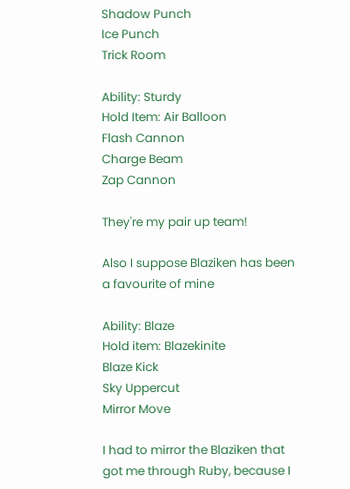Shadow Punch
Ice Punch
Trick Room

Ability: Sturdy
Hold Item: Air Balloon
Flash Cannon
Charge Beam
Zap Cannon

They're my pair up team!

Also I suppose Blaziken has been a favourite of mine

Ability: Blaze
Hold item: Blazekinite
Blaze Kick
Sky Uppercut
Mirror Move

I had to mirror the Blaziken that got me through Ruby, because I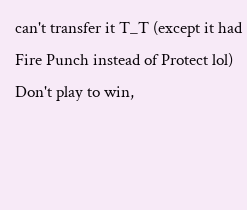can't transfer it T_T (except it had Fire Punch instead of Protect lol)
Don't play to win,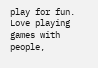play for fun. Love playing games with people,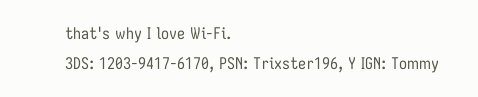that's why I love Wi-Fi.
3DS: 1203-9417-6170, PSN: Trixster196, Y IGN: Tommy